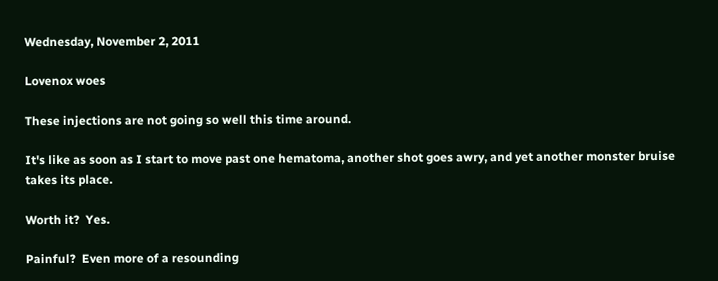Wednesday, November 2, 2011

Lovenox woes

These injections are not going so well this time around.

It's like as soon as I start to move past one hematoma, another shot goes awry, and yet another monster bruise takes its place.

Worth it?  Yes.

Painful?  Even more of a resounding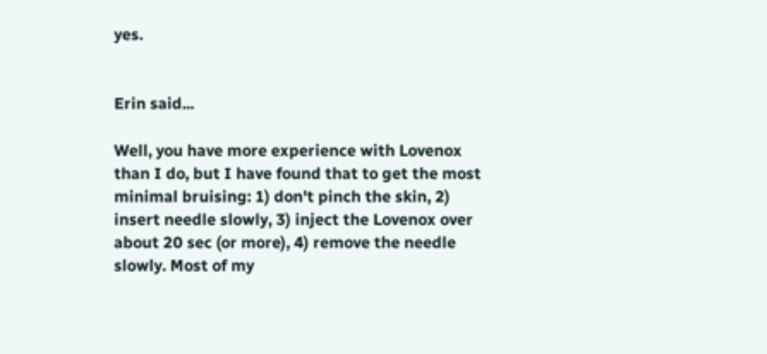yes.


Erin said...

Well, you have more experience with Lovenox than I do, but I have found that to get the most minimal bruising: 1) don't pinch the skin, 2) insert needle slowly, 3) inject the Lovenox over about 20 sec (or more), 4) remove the needle slowly. Most of my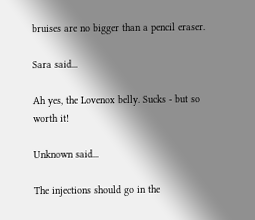bruises are no bigger than a pencil eraser.

Sara said...

Ah yes, the Lovenox belly. Sucks - but so worth it!

Unknown said...

The injections should go in the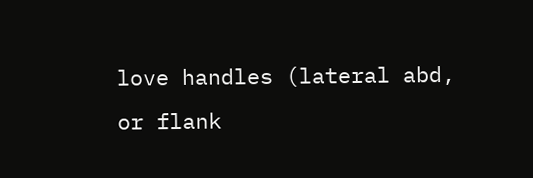love handles (lateral abd, or flank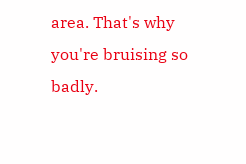area. That's why you're bruising so badly.